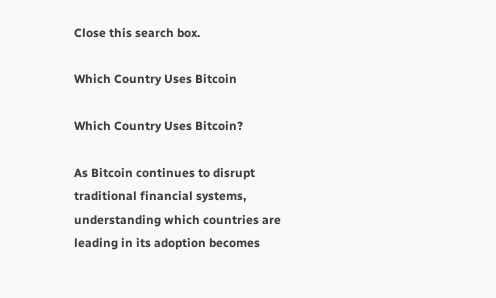Close this search box.

Which Country Uses Bitcoin

Which Country Uses Bitcoin?

As Bitcoin continues to disrupt traditional financial systems, understanding which countries are leading in its adoption becomes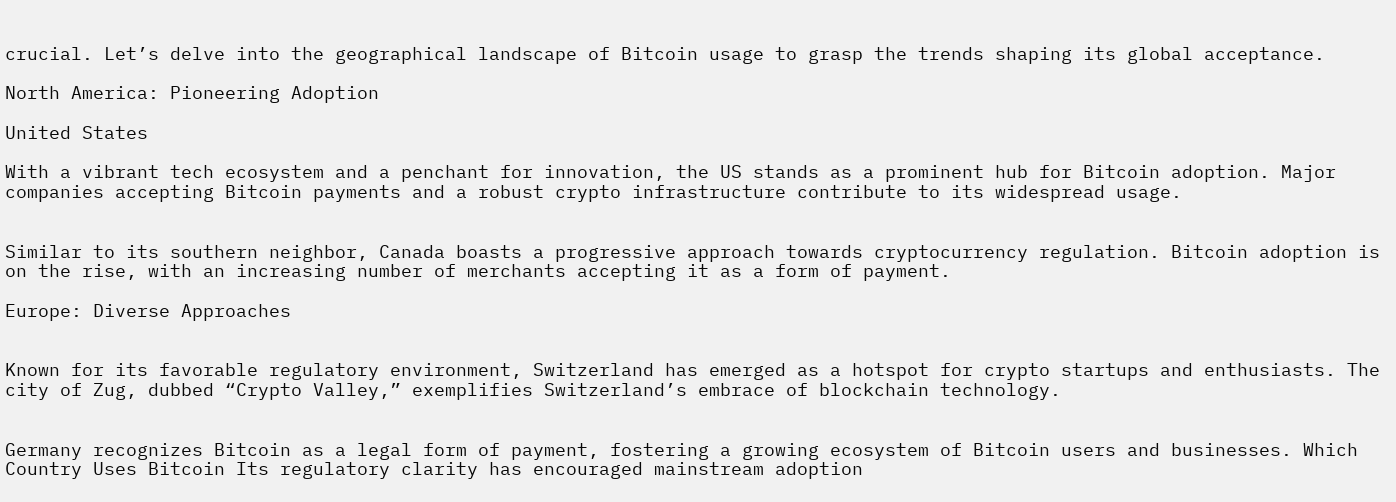crucial. Let’s delve into the geographical landscape of Bitcoin usage to grasp the trends shaping its global acceptance.

North America: Pioneering Adoption

United States

With a vibrant tech ecosystem and a penchant for innovation, the US stands as a prominent hub for Bitcoin adoption. Major companies accepting Bitcoin payments and a robust crypto infrastructure contribute to its widespread usage.


Similar to its southern neighbor, Canada boasts a progressive approach towards cryptocurrency regulation. Bitcoin adoption is on the rise, with an increasing number of merchants accepting it as a form of payment.

Europe: Diverse Approaches


Known for its favorable regulatory environment, Switzerland has emerged as a hotspot for crypto startups and enthusiasts. The city of Zug, dubbed “Crypto Valley,” exemplifies Switzerland’s embrace of blockchain technology.


Germany recognizes Bitcoin as a legal form of payment, fostering a growing ecosystem of Bitcoin users and businesses. Which Country Uses Bitcoin Its regulatory clarity has encouraged mainstream adoption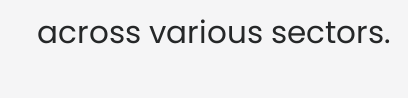across various sectors.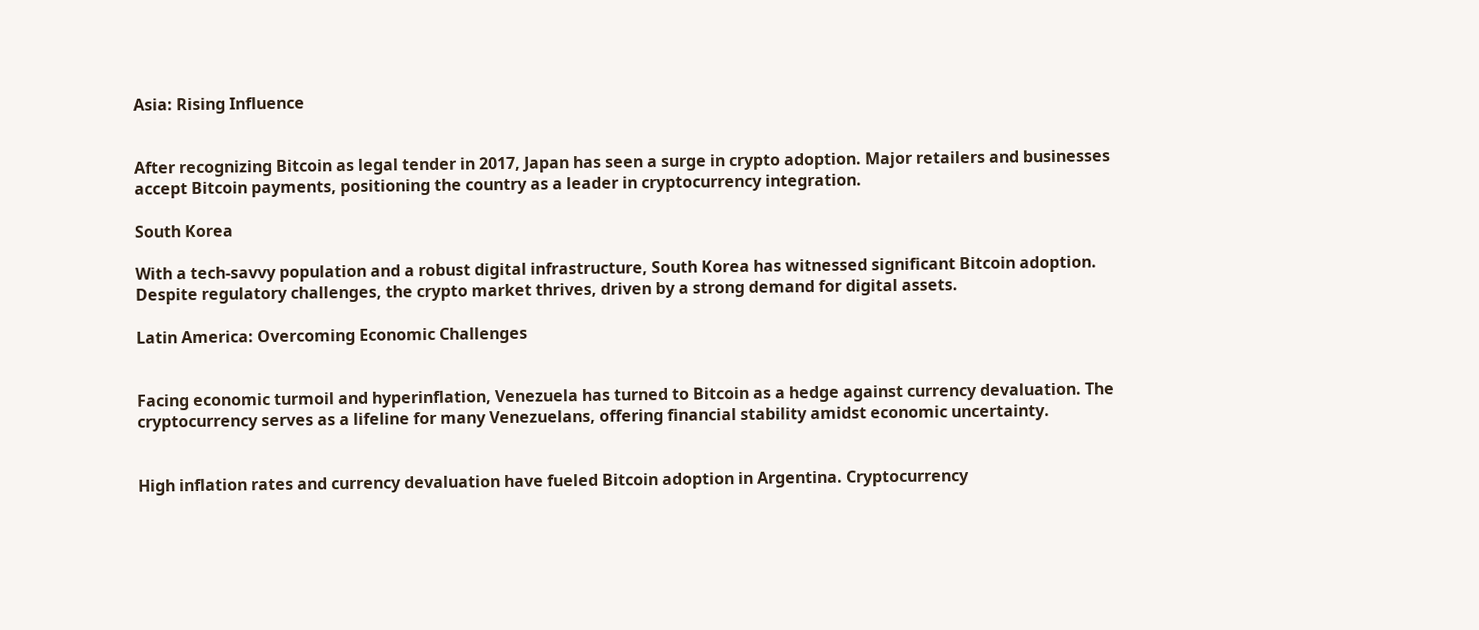Asia: Rising Influence


After recognizing Bitcoin as legal tender in 2017, Japan has seen a surge in crypto adoption. Major retailers and businesses accept Bitcoin payments, positioning the country as a leader in cryptocurrency integration.

South Korea

With a tech-savvy population and a robust digital infrastructure, South Korea has witnessed significant Bitcoin adoption. Despite regulatory challenges, the crypto market thrives, driven by a strong demand for digital assets.

Latin America: Overcoming Economic Challenges


Facing economic turmoil and hyperinflation, Venezuela has turned to Bitcoin as a hedge against currency devaluation. The cryptocurrency serves as a lifeline for many Venezuelans, offering financial stability amidst economic uncertainty.


High inflation rates and currency devaluation have fueled Bitcoin adoption in Argentina. Cryptocurrency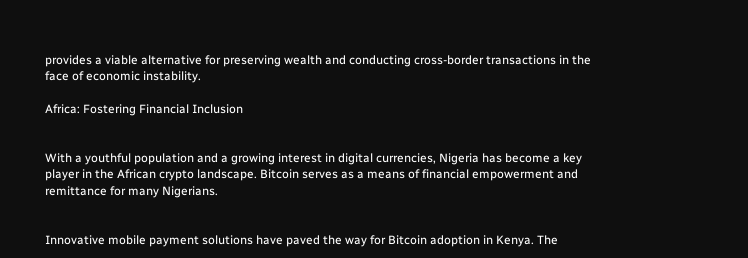provides a viable alternative for preserving wealth and conducting cross-border transactions in the face of economic instability.

Africa: Fostering Financial Inclusion


With a youthful population and a growing interest in digital currencies, Nigeria has become a key player in the African crypto landscape. Bitcoin serves as a means of financial empowerment and remittance for many Nigerians.


Innovative mobile payment solutions have paved the way for Bitcoin adoption in Kenya. The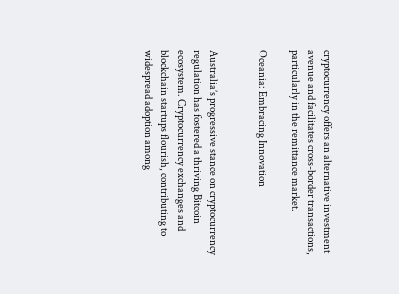cryptocurrency offers an alternative investment avenue and facilitates cross-border transactions, particularly in the remittance market.

Oceania: Embracing Innovation


Australia’s progressive stance on cryptocurrency regulation has fostered a thriving Bitcoin ecosystem. Cryptocurrency exchanges and blockchain startups flourish, contributing to widespread adoption among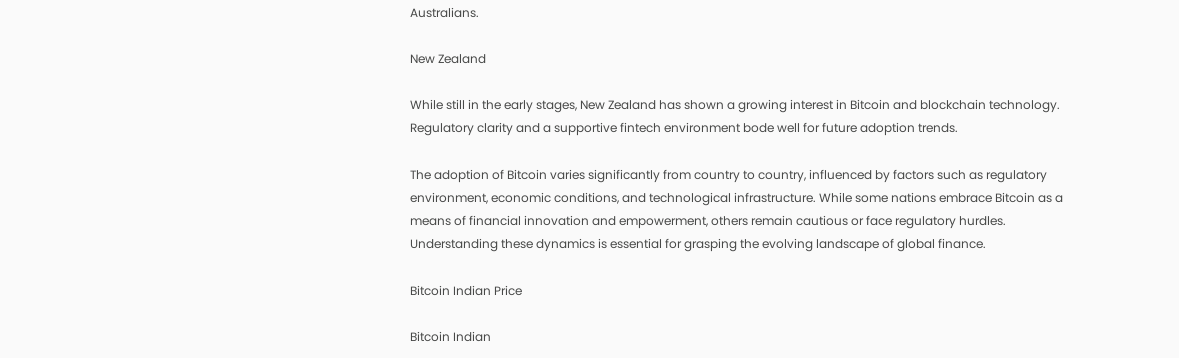Australians.

New Zealand

While still in the early stages, New Zealand has shown a growing interest in Bitcoin and blockchain technology. Regulatory clarity and a supportive fintech environment bode well for future adoption trends.

The adoption of Bitcoin varies significantly from country to country, influenced by factors such as regulatory environment, economic conditions, and technological infrastructure. While some nations embrace Bitcoin as a means of financial innovation and empowerment, others remain cautious or face regulatory hurdles. Understanding these dynamics is essential for grasping the evolving landscape of global finance.

Bitcoin Indian Price

Bitcoin Indian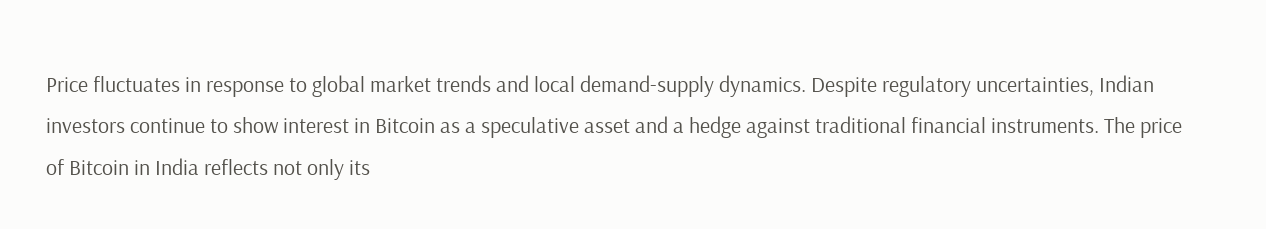Price fluctuates in response to global market trends and local demand-supply dynamics. Despite regulatory uncertainties, Indian investors continue to show interest in Bitcoin as a speculative asset and a hedge against traditional financial instruments. The price of Bitcoin in India reflects not only its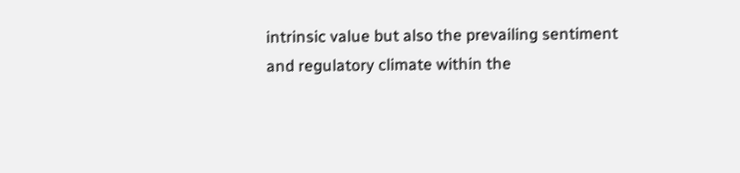intrinsic value but also the prevailing sentiment and regulatory climate within the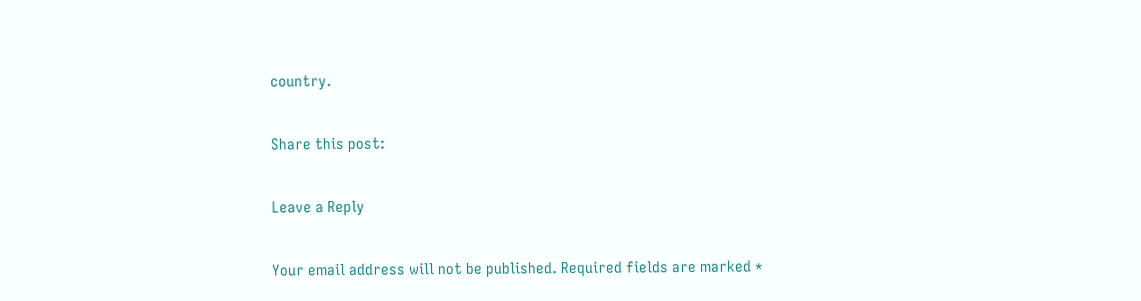country.

Share this post:

Leave a Reply

Your email address will not be published. Required fields are marked *